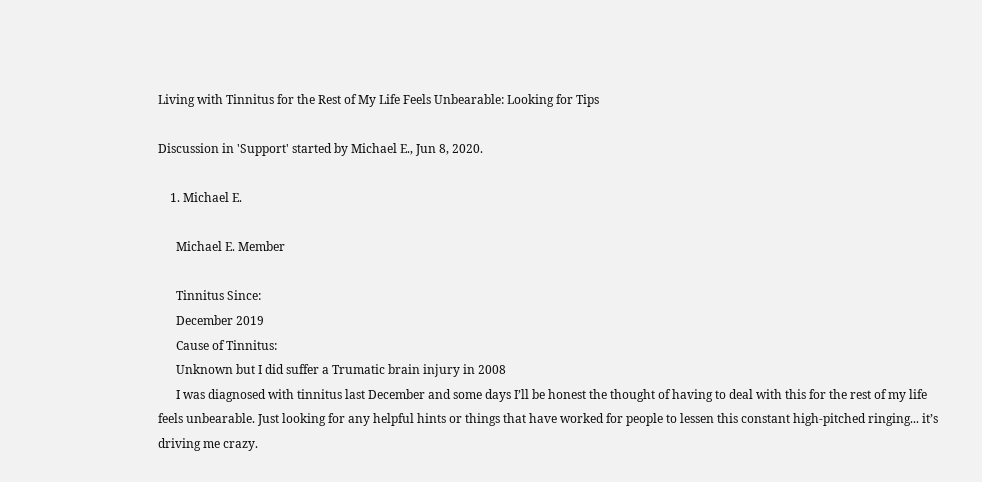Living with Tinnitus for the Rest of My Life Feels Unbearable: Looking for Tips

Discussion in 'Support' started by Michael E., Jun 8, 2020.

    1. Michael E.

      Michael E. Member

      Tinnitus Since:
      December 2019
      Cause of Tinnitus:
      Unknown but I did suffer a Trumatic brain injury in 2008
      I was diagnosed with tinnitus last December and some days I’ll be honest the thought of having to deal with this for the rest of my life feels unbearable. Just looking for any helpful hints or things that have worked for people to lessen this constant high-pitched ringing... it’s driving me crazy.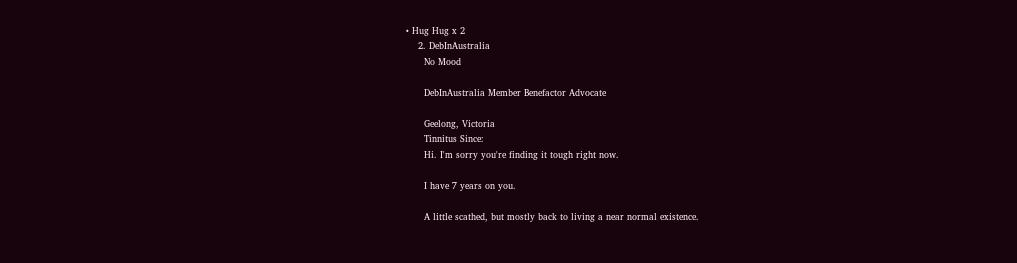• Hug Hug x 2
    2. DebInAustralia
      No Mood

      DebInAustralia Member Benefactor Advocate

      Geelong, Victoria
      Tinnitus Since:
      Hi. I'm sorry you're finding it tough right now.

      I have 7 years on you.

      A little scathed, but mostly back to living a near normal existence.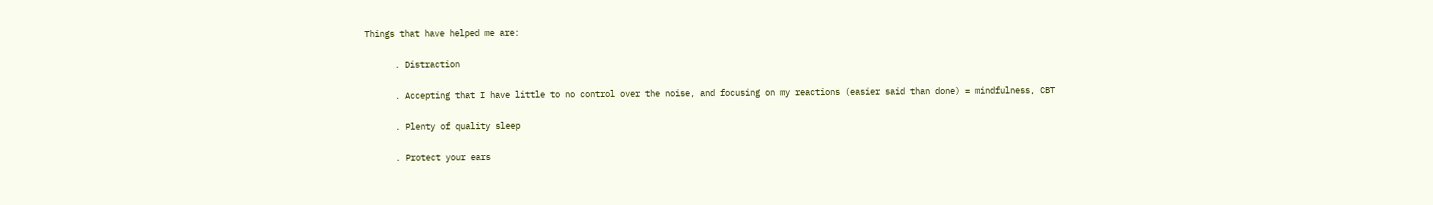Things that have helped me are:

      . Distraction

      . Accepting that I have little to no control over the noise, and focusing on my reactions (easier said than done) = mindfulness, CBT

      . Plenty of quality sleep

      . Protect your ears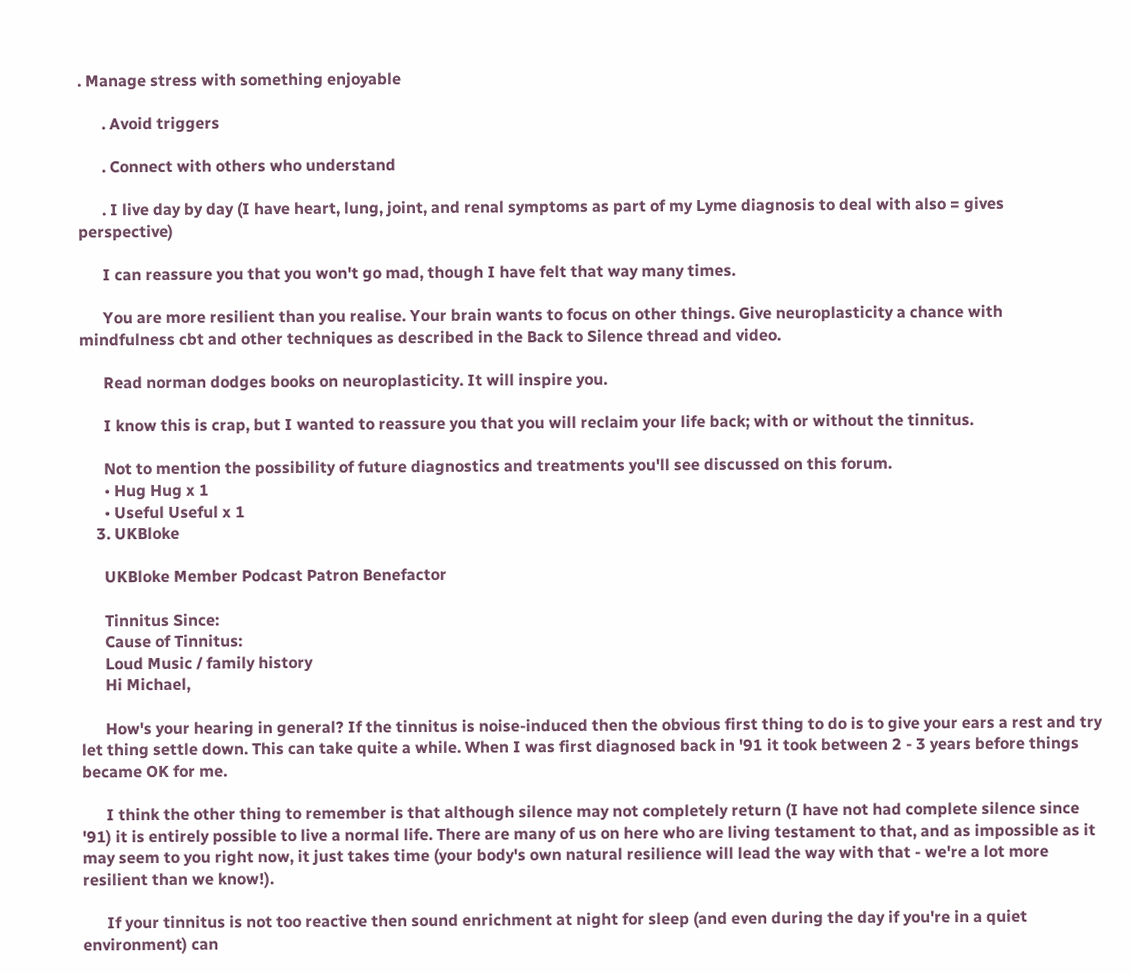. Manage stress with something enjoyable

      . Avoid triggers

      . Connect with others who understand

      . I live day by day (I have heart, lung, joint, and renal symptoms as part of my Lyme diagnosis to deal with also = gives perspective)

      I can reassure you that you won't go mad, though I have felt that way many times.

      You are more resilient than you realise. Your brain wants to focus on other things. Give neuroplasticity a chance with mindfulness cbt and other techniques as described in the Back to Silence thread and video.

      Read norman dodges books on neuroplasticity. It will inspire you.

      I know this is crap, but I wanted to reassure you that you will reclaim your life back; with or without the tinnitus.

      Not to mention the possibility of future diagnostics and treatments you'll see discussed on this forum.
      • Hug Hug x 1
      • Useful Useful x 1
    3. UKBloke

      UKBloke Member Podcast Patron Benefactor

      Tinnitus Since:
      Cause of Tinnitus:
      Loud Music / family history
      Hi Michael,

      How's your hearing in general? If the tinnitus is noise-induced then the obvious first thing to do is to give your ears a rest and try let thing settle down. This can take quite a while. When I was first diagnosed back in '91 it took between 2 - 3 years before things became OK for me.

      I think the other thing to remember is that although silence may not completely return (I have not had complete silence since '91) it is entirely possible to live a normal life. There are many of us on here who are living testament to that, and as impossible as it may seem to you right now, it just takes time (your body's own natural resilience will lead the way with that - we're a lot more resilient than we know!).

      If your tinnitus is not too reactive then sound enrichment at night for sleep (and even during the day if you're in a quiet environment) can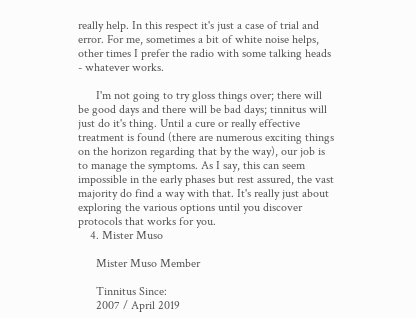really help. In this respect it's just a case of trial and error. For me, sometimes a bit of white noise helps, other times I prefer the radio with some talking heads - whatever works.

      I'm not going to try gloss things over; there will be good days and there will be bad days; tinnitus will just do it's thing. Until a cure or really effective treatment is found (there are numerous exciting things on the horizon regarding that by the way), our job is to manage the symptoms. As I say, this can seem impossible in the early phases but rest assured, the vast majority do find a way with that. It's really just about exploring the various options until you discover protocols that works for you.
    4. Mister Muso

      Mister Muso Member

      Tinnitus Since:
      2007 / April 2019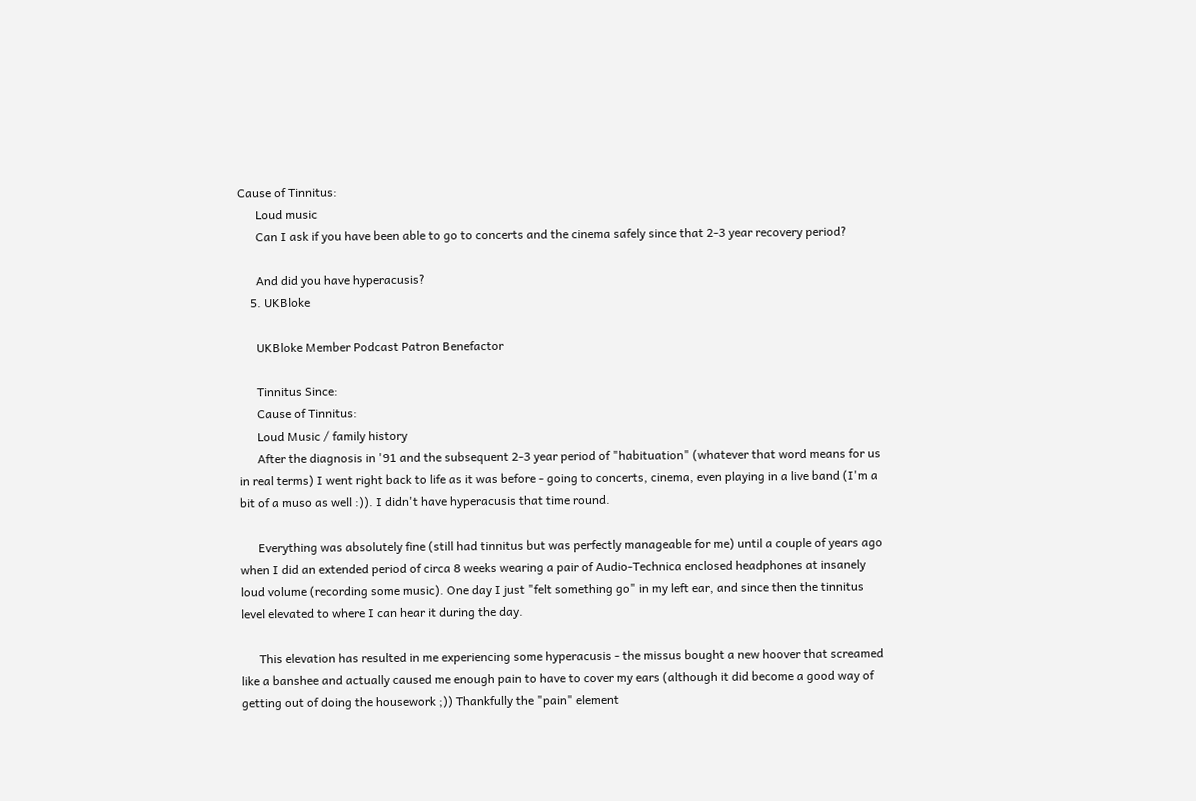Cause of Tinnitus:
      Loud music
      Can I ask if you have been able to go to concerts and the cinema safely since that 2-3 year recovery period?

      And did you have hyperacusis?
    5. UKBloke

      UKBloke Member Podcast Patron Benefactor

      Tinnitus Since:
      Cause of Tinnitus:
      Loud Music / family history
      After the diagnosis in '91 and the subsequent 2-3 year period of "habituation" (whatever that word means for us in real terms) I went right back to life as it was before - going to concerts, cinema, even playing in a live band (I'm a bit of a muso as well :)). I didn't have hyperacusis that time round.

      Everything was absolutely fine (still had tinnitus but was perfectly manageable for me) until a couple of years ago when I did an extended period of circa 8 weeks wearing a pair of Audio-Technica enclosed headphones at insanely loud volume (recording some music). One day I just "felt something go" in my left ear, and since then the tinnitus level elevated to where I can hear it during the day.

      This elevation has resulted in me experiencing some hyperacusis - the missus bought a new hoover that screamed like a banshee and actually caused me enough pain to have to cover my ears (although it did become a good way of getting out of doing the housework ;)) Thankfully the "pain" element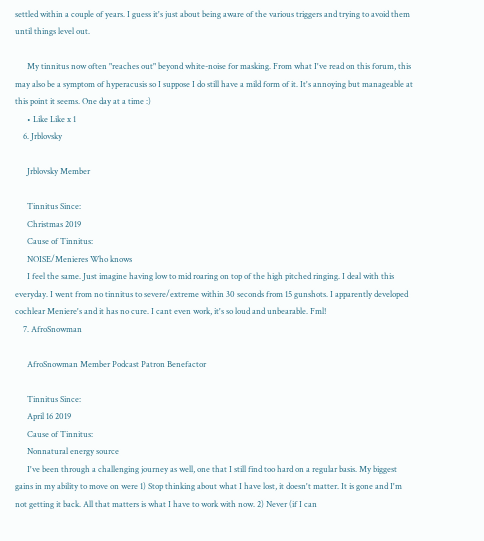settled within a couple of years. I guess it's just about being aware of the various triggers and trying to avoid them until things level out.

      My tinnitus now often "reaches out" beyond white-noise for masking. From what I've read on this forum, this may also be a symptom of hyperacusis so I suppose I do still have a mild form of it. It's annoying but manageable at this point it seems. One day at a time :)
      • Like Like x 1
    6. Jrblovsky

      Jrblovsky Member

      Tinnitus Since:
      Christmas 2019
      Cause of Tinnitus:
      NOISE/Menieres Who knows
      I feel the same. Just imagine having low to mid roaring on top of the high pitched ringing. I deal with this everyday. I went from no tinnitus to severe/extreme within 30 seconds from 15 gunshots. I apparently developed cochlear Meniere's and it has no cure. I cant even work, it's so loud and unbearable. Fml!
    7. AfroSnowman

      AfroSnowman Member Podcast Patron Benefactor

      Tinnitus Since:
      April 16 2019
      Cause of Tinnitus:
      Nonnatural energy source
      I've been through a challenging journey as well, one that I still find too hard on a regular basis. My biggest gains in my ability to move on were 1) Stop thinking about what I have lost, it doesn't matter. It is gone and I'm not getting it back. All that matters is what I have to work with now. 2) Never (if I can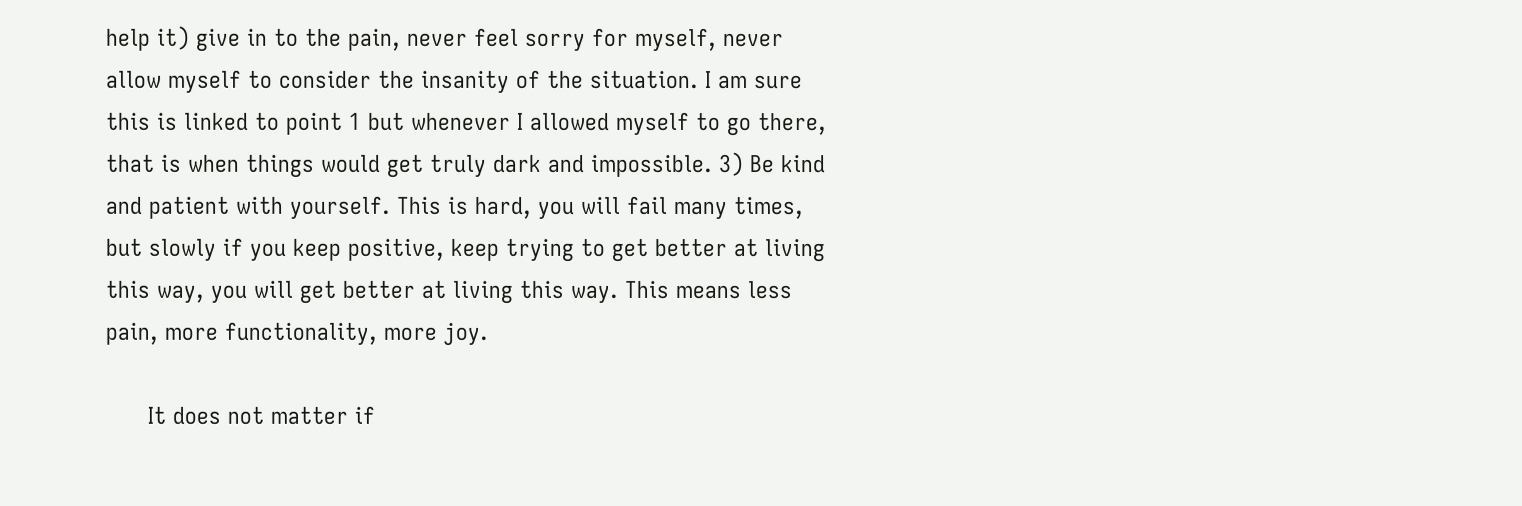help it) give in to the pain, never feel sorry for myself, never allow myself to consider the insanity of the situation. I am sure this is linked to point 1 but whenever I allowed myself to go there, that is when things would get truly dark and impossible. 3) Be kind and patient with yourself. This is hard, you will fail many times, but slowly if you keep positive, keep trying to get better at living this way, you will get better at living this way. This means less pain, more functionality, more joy.

      It does not matter if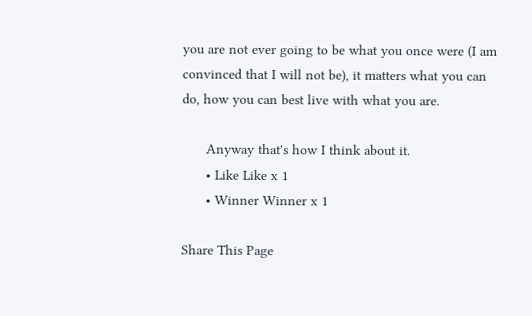you are not ever going to be what you once were (I am convinced that I will not be), it matters what you can do, how you can best live with what you are.

      Anyway that's how I think about it.
      • Like Like x 1
      • Winner Winner x 1

Share This Page